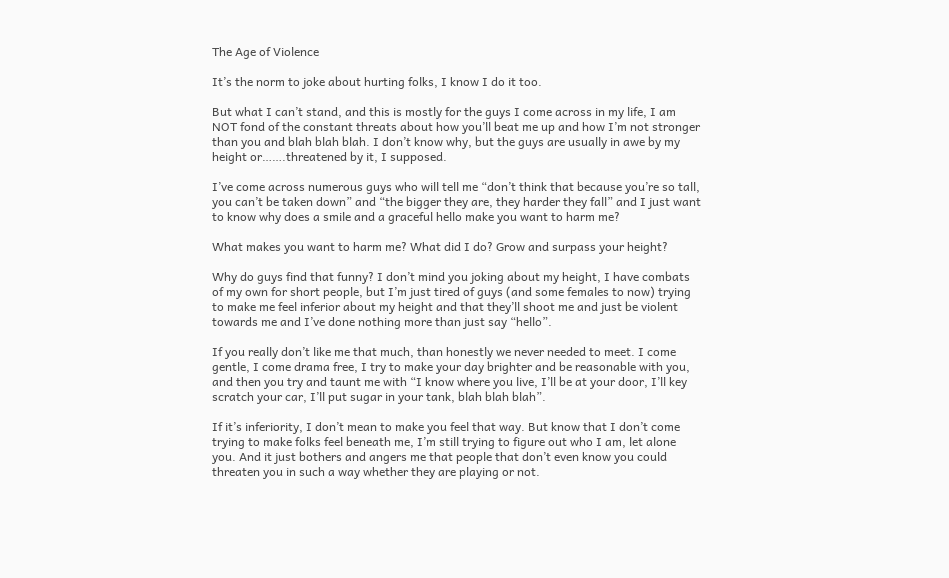The Age of Violence

It’s the norm to joke about hurting folks, I know I do it too.

But what I can’t stand, and this is mostly for the guys I come across in my life, I am NOT fond of the constant threats about how you’ll beat me up and how I’m not stronger than you and blah blah blah. I don’t know why, but the guys are usually in awe by my height or…….threatened by it, I supposed.

I’ve come across numerous guys who will tell me “don’t think that because you’re so tall, you can’t be taken down” and “the bigger they are, they harder they fall” and I just want to know why does a smile and a graceful hello make you want to harm me?

What makes you want to harm me? What did I do? Grow and surpass your height?

Why do guys find that funny? I don’t mind you joking about my height, I have combats of my own for short people, but I’m just tired of guys (and some females to now) trying to make me feel inferior about my height and that they’ll shoot me and just be violent towards me and I’ve done nothing more than just say “hello”.

If you really don’t like me that much, than honestly we never needed to meet. I come gentle, I come drama free, I try to make your day brighter and be reasonable with you, and then you try and taunt me with “I know where you live, I’ll be at your door, I’ll key scratch your car, I’ll put sugar in your tank, blah blah blah”.

If it’s inferiority, I don’t mean to make you feel that way. But know that I don’t come trying to make folks feel beneath me, I’m still trying to figure out who I am, let alone you. And it just bothers and angers me that people that don’t even know you could threaten you in such a way whether they are playing or not.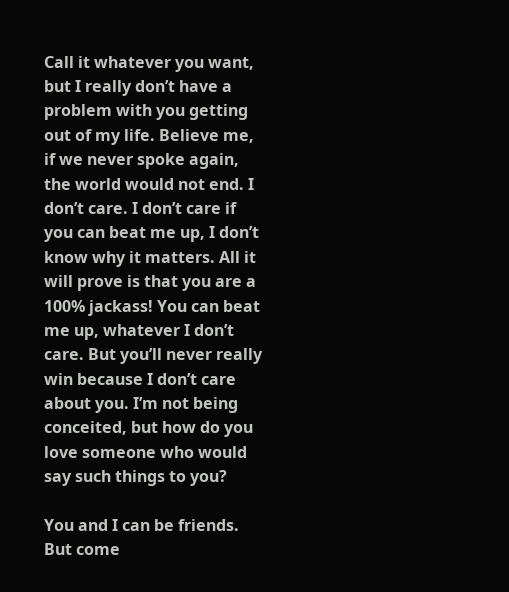Call it whatever you want, but I really don’t have a problem with you getting out of my life. Believe me, if we never spoke again, the world would not end. I don’t care. I don’t care if you can beat me up, I don’t know why it matters. All it will prove is that you are a 100% jackass! You can beat me up, whatever I don’t care. But you’ll never really win because I don’t care about you. I’m not being conceited, but how do you love someone who would say such things to you?

You and I can be friends. But come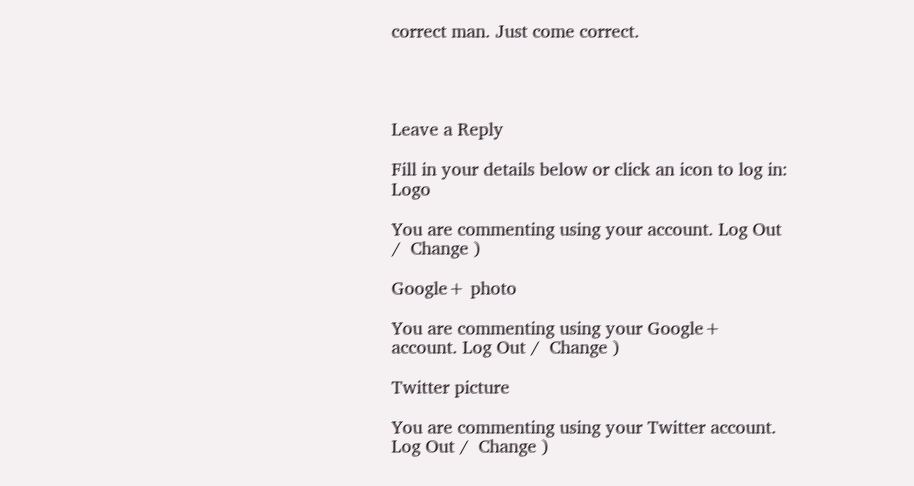correct man. Just come correct.




Leave a Reply

Fill in your details below or click an icon to log in: Logo

You are commenting using your account. Log Out /  Change )

Google+ photo

You are commenting using your Google+ account. Log Out /  Change )

Twitter picture

You are commenting using your Twitter account. Log Out /  Change )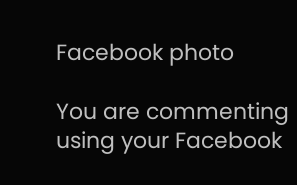Facebook photo

You are commenting using your Facebook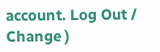account. Log Out /  Change )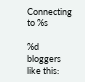Connecting to %s

%d bloggers like this: